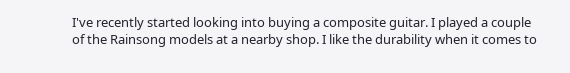I've recently started looking into buying a composite guitar. I played a couple of the Rainsong models at a nearby shop. I like the durability when it comes to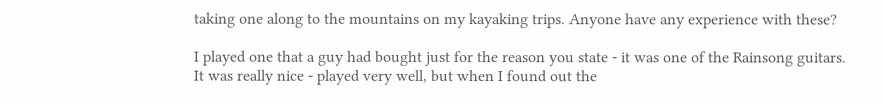taking one along to the mountains on my kayaking trips. Anyone have any experience with these?

I played one that a guy had bought just for the reason you state - it was one of the Rainsong guitars. It was really nice - played very well, but when I found out the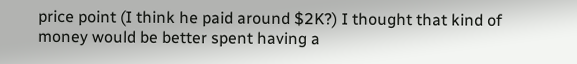price point (I think he paid around $2K?) I thought that kind of money would be better spent having a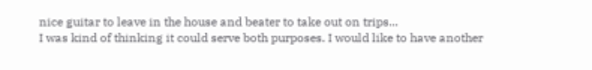nice guitar to leave in the house and beater to take out on trips...
I was kind of thinking it could serve both purposes. I would like to have another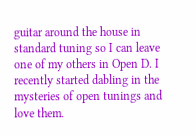guitar around the house in standard tuning so I can leave one of my others in Open D. I recently started dabling in the mysteries of open tunings and love them.